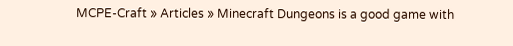MCPE-Craft » Articles » Minecraft Dungeons is a good game with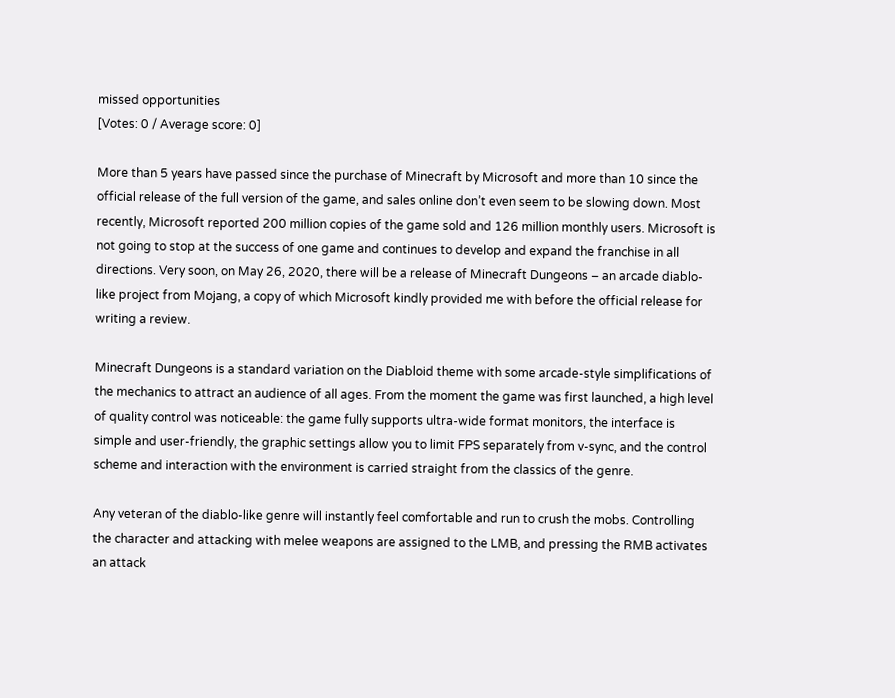missed opportunities
[Votes: 0 / Average score: 0]

More than 5 years have passed since the purchase of Minecraft by Microsoft and more than 10 since the official release of the full version of the game, and sales online don’t even seem to be slowing down. Most recently, Microsoft reported 200 million copies of the game sold and 126 million monthly users. Microsoft is not going to stop at the success of one game and continues to develop and expand the franchise in all directions. Very soon, on May 26, 2020, there will be a release of Minecraft Dungeons – an arcade diablo-like project from Mojang, a copy of which Microsoft kindly provided me with before the official release for writing a review.

Minecraft Dungeons is a standard variation on the Diabloid theme with some arcade-style simplifications of the mechanics to attract an audience of all ages. From the moment the game was first launched, a high level of quality control was noticeable: the game fully supports ultra-wide format monitors, the interface is simple and user-friendly, the graphic settings allow you to limit FPS separately from v-sync, and the control scheme and interaction with the environment is carried straight from the classics of the genre.

Any veteran of the diablo-like genre will instantly feel comfortable and run to crush the mobs. Controlling the character and attacking with melee weapons are assigned to the LMB, and pressing the RMB activates an attack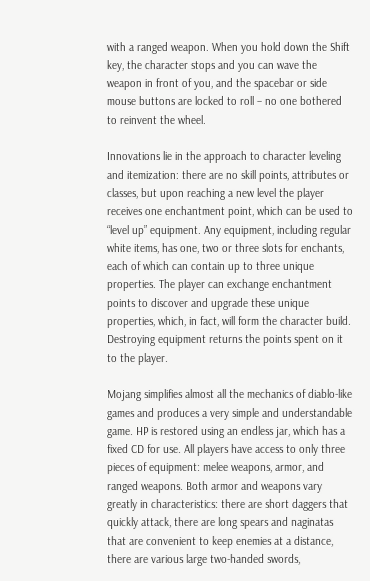with a ranged weapon. When you hold down the Shift key, the character stops and you can wave the weapon in front of you, and the spacebar or side mouse buttons are locked to roll – no one bothered to reinvent the wheel.

Innovations lie in the approach to character leveling and itemization: there are no skill points, attributes or classes, but upon reaching a new level the player receives one enchantment point, which can be used to “level up” equipment. Any equipment, including regular white items, has one, two or three slots for enchants, each of which can contain up to three unique properties. The player can exchange enchantment points to discover and upgrade these unique properties, which, in fact, will form the character build. Destroying equipment returns the points spent on it to the player.

Mojang simplifies almost all the mechanics of diablo-like games and produces a very simple and understandable game. HP is restored using an endless jar, which has a fixed CD for use. All players have access to only three pieces of equipment: melee weapons, armor, and ranged weapons. Both armor and weapons vary greatly in characteristics: there are short daggers that quickly attack, there are long spears and naginatas that are convenient to keep enemies at a distance, there are various large two-handed swords,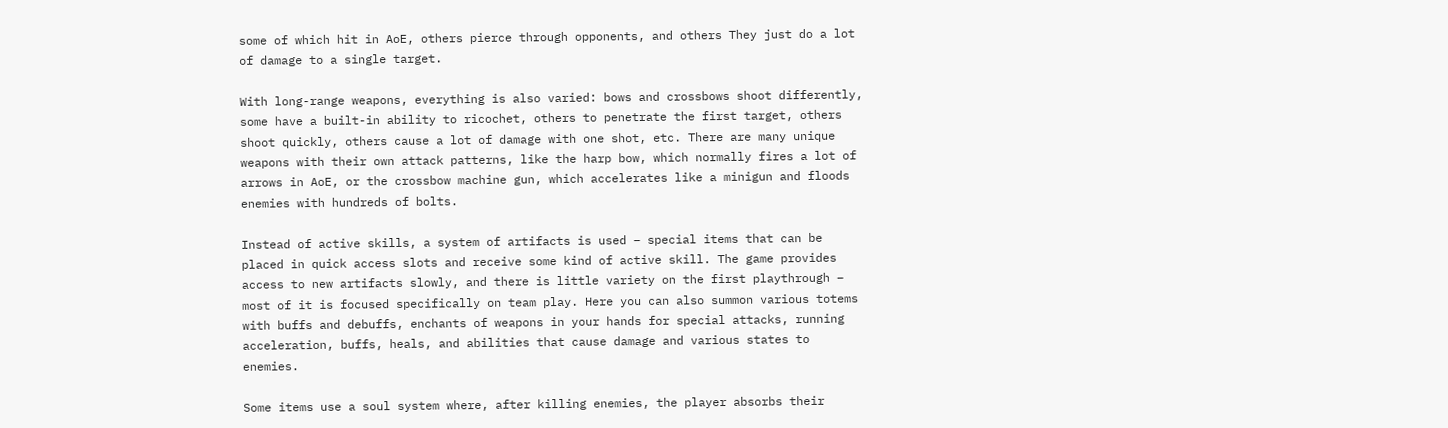some of which hit in AoE, others pierce through opponents, and others They just do a lot of damage to a single target.

With long-range weapons, everything is also varied: bows and crossbows shoot differently, some have a built-in ability to ricochet, others to penetrate the first target, others shoot quickly, others cause a lot of damage with one shot, etc. There are many unique weapons with their own attack patterns, like the harp bow, which normally fires a lot of arrows in AoE, or the crossbow machine gun, which accelerates like a minigun and floods enemies with hundreds of bolts.

Instead of active skills, a system of artifacts is used – special items that can be placed in quick access slots and receive some kind of active skill. The game provides access to new artifacts slowly, and there is little variety on the first playthrough – most of it is focused specifically on team play. Here you can also summon various totems with buffs and debuffs, enchants of weapons in your hands for special attacks, running acceleration, buffs, heals, and abilities that cause damage and various states to enemies.

Some items use a soul system where, after killing enemies, the player absorbs their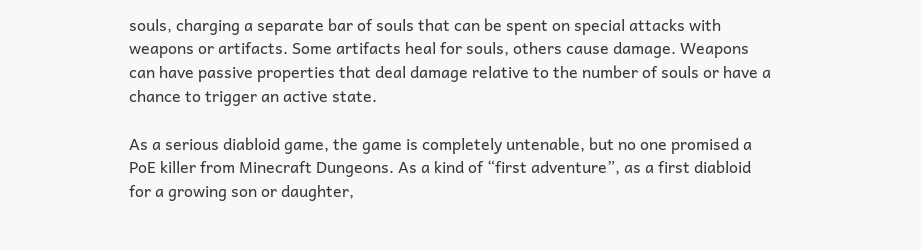souls, charging a separate bar of souls that can be spent on special attacks with weapons or artifacts. Some artifacts heal for souls, others cause damage. Weapons can have passive properties that deal damage relative to the number of souls or have a chance to trigger an active state.

As a serious diabloid game, the game is completely untenable, but no one promised a PoE killer from Minecraft Dungeons. As a kind of “first adventure”, as a first diabloid for a growing son or daughter,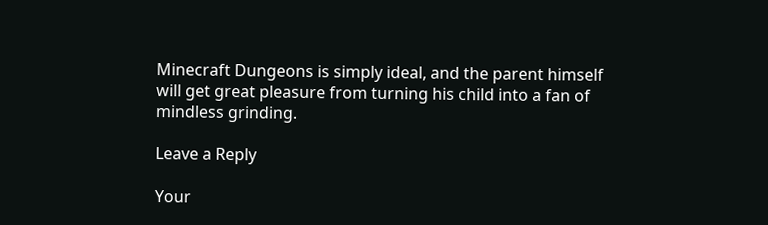Minecraft Dungeons is simply ideal, and the parent himself will get great pleasure from turning his child into a fan of mindless grinding.

Leave a Reply

Your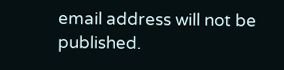email address will not be published.